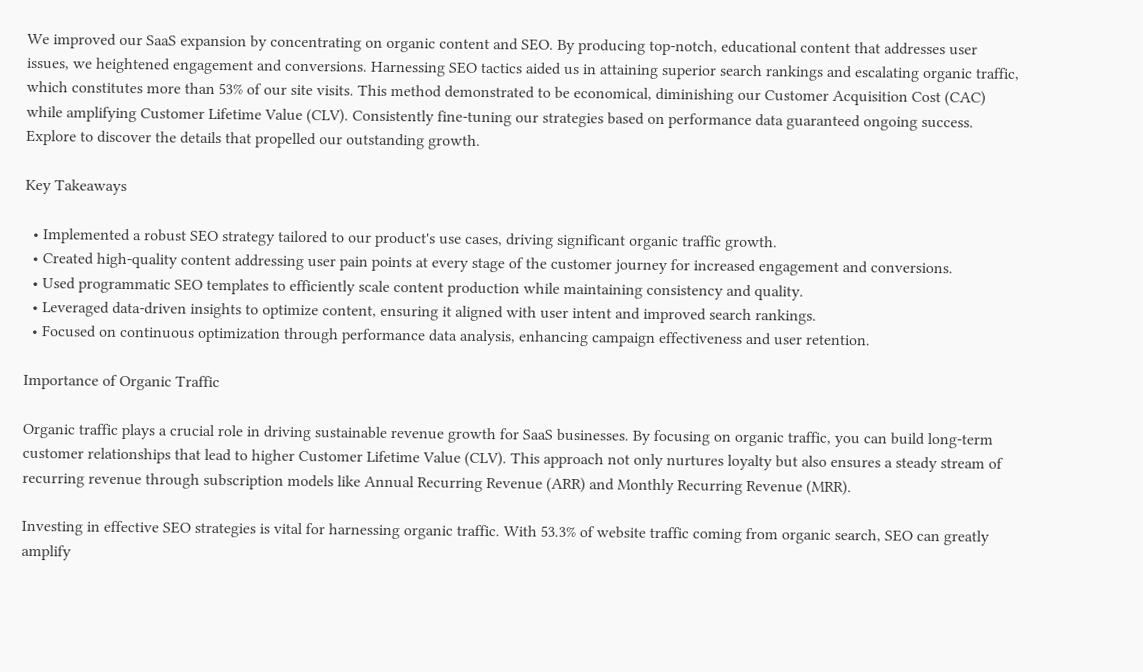We improved our SaaS expansion by concentrating on organic content and SEO. By producing top-notch, educational content that addresses user issues, we heightened engagement and conversions. Harnessing SEO tactics aided us in attaining superior search rankings and escalating organic traffic, which constitutes more than 53% of our site visits. This method demonstrated to be economical, diminishing our Customer Acquisition Cost (CAC) while amplifying Customer Lifetime Value (CLV). Consistently fine-tuning our strategies based on performance data guaranteed ongoing success. Explore to discover the details that propelled our outstanding growth.

Key Takeaways

  • Implemented a robust SEO strategy tailored to our product's use cases, driving significant organic traffic growth.
  • Created high-quality content addressing user pain points at every stage of the customer journey for increased engagement and conversions.
  • Used programmatic SEO templates to efficiently scale content production while maintaining consistency and quality.
  • Leveraged data-driven insights to optimize content, ensuring it aligned with user intent and improved search rankings.
  • Focused on continuous optimization through performance data analysis, enhancing campaign effectiveness and user retention.

Importance of Organic Traffic

Organic traffic plays a crucial role in driving sustainable revenue growth for SaaS businesses. By focusing on organic traffic, you can build long-term customer relationships that lead to higher Customer Lifetime Value (CLV). This approach not only nurtures loyalty but also ensures a steady stream of recurring revenue through subscription models like Annual Recurring Revenue (ARR) and Monthly Recurring Revenue (MRR).

Investing in effective SEO strategies is vital for harnessing organic traffic. With 53.3% of website traffic coming from organic search, SEO can greatly amplify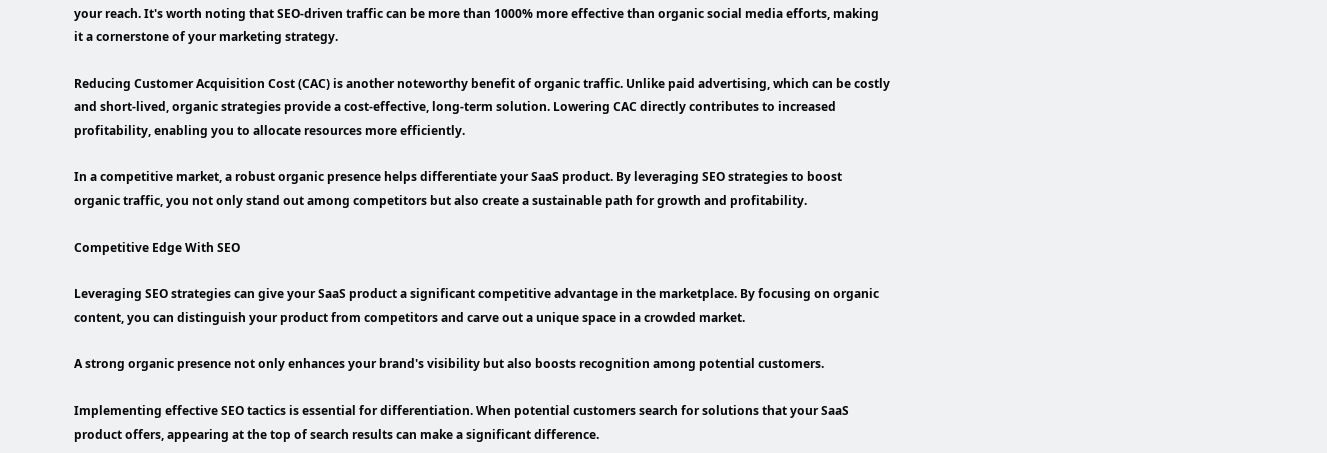your reach. It's worth noting that SEO-driven traffic can be more than 1000% more effective than organic social media efforts, making it a cornerstone of your marketing strategy.

Reducing Customer Acquisition Cost (CAC) is another noteworthy benefit of organic traffic. Unlike paid advertising, which can be costly and short-lived, organic strategies provide a cost-effective, long-term solution. Lowering CAC directly contributes to increased profitability, enabling you to allocate resources more efficiently.

In a competitive market, a robust organic presence helps differentiate your SaaS product. By leveraging SEO strategies to boost organic traffic, you not only stand out among competitors but also create a sustainable path for growth and profitability.

Competitive Edge With SEO

Leveraging SEO strategies can give your SaaS product a significant competitive advantage in the marketplace. By focusing on organic content, you can distinguish your product from competitors and carve out a unique space in a crowded market.

A strong organic presence not only enhances your brand's visibility but also boosts recognition among potential customers.

Implementing effective SEO tactics is essential for differentiation. When potential customers search for solutions that your SaaS product offers, appearing at the top of search results can make a significant difference.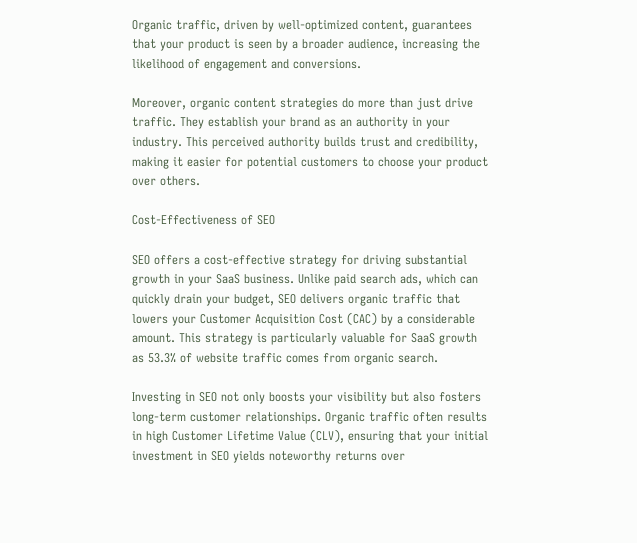Organic traffic, driven by well-optimized content, guarantees that your product is seen by a broader audience, increasing the likelihood of engagement and conversions.

Moreover, organic content strategies do more than just drive traffic. They establish your brand as an authority in your industry. This perceived authority builds trust and credibility, making it easier for potential customers to choose your product over others.

Cost-Effectiveness of SEO

SEO offers a cost-effective strategy for driving substantial growth in your SaaS business. Unlike paid search ads, which can quickly drain your budget, SEO delivers organic traffic that lowers your Customer Acquisition Cost (CAC) by a considerable amount. This strategy is particularly valuable for SaaS growth as 53.3% of website traffic comes from organic search.

Investing in SEO not only boosts your visibility but also fosters long-term customer relationships. Organic traffic often results in high Customer Lifetime Value (CLV), ensuring that your initial investment in SEO yields noteworthy returns over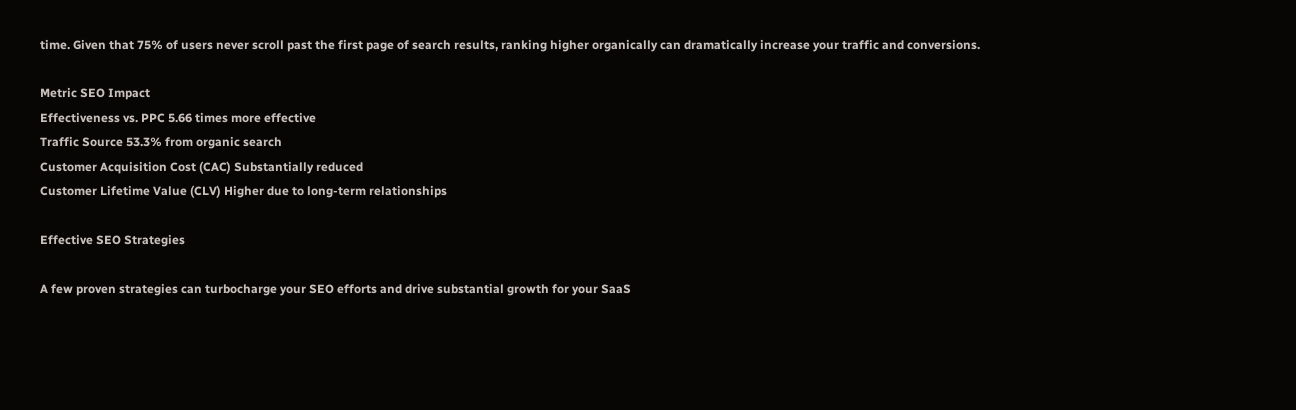time. Given that 75% of users never scroll past the first page of search results, ranking higher organically can dramatically increase your traffic and conversions.

Metric SEO Impact
Effectiveness vs. PPC 5.66 times more effective
Traffic Source 53.3% from organic search
Customer Acquisition Cost (CAC) Substantially reduced
Customer Lifetime Value (CLV) Higher due to long-term relationships

Effective SEO Strategies

A few proven strategies can turbocharge your SEO efforts and drive substantial growth for your SaaS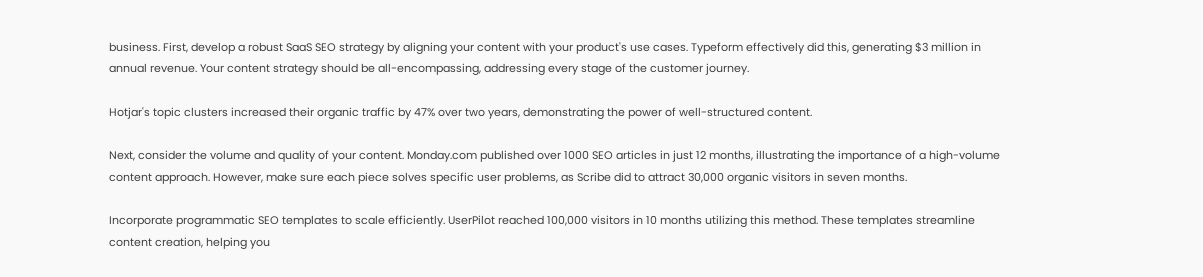business. First, develop a robust SaaS SEO strategy by aligning your content with your product's use cases. Typeform effectively did this, generating $3 million in annual revenue. Your content strategy should be all-encompassing, addressing every stage of the customer journey.

Hotjar's topic clusters increased their organic traffic by 47% over two years, demonstrating the power of well-structured content.

Next, consider the volume and quality of your content. Monday.com published over 1000 SEO articles in just 12 months, illustrating the importance of a high-volume content approach. However, make sure each piece solves specific user problems, as Scribe did to attract 30,000 organic visitors in seven months.

Incorporate programmatic SEO templates to scale efficiently. UserPilot reached 100,000 visitors in 10 months utilizing this method. These templates streamline content creation, helping you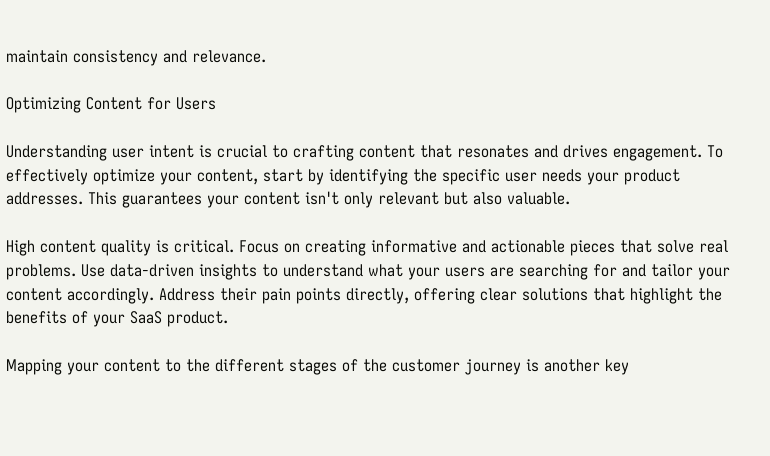maintain consistency and relevance.

Optimizing Content for Users

Understanding user intent is crucial to crafting content that resonates and drives engagement. To effectively optimize your content, start by identifying the specific user needs your product addresses. This guarantees your content isn't only relevant but also valuable.

High content quality is critical. Focus on creating informative and actionable pieces that solve real problems. Use data-driven insights to understand what your users are searching for and tailor your content accordingly. Address their pain points directly, offering clear solutions that highlight the benefits of your SaaS product.

Mapping your content to the different stages of the customer journey is another key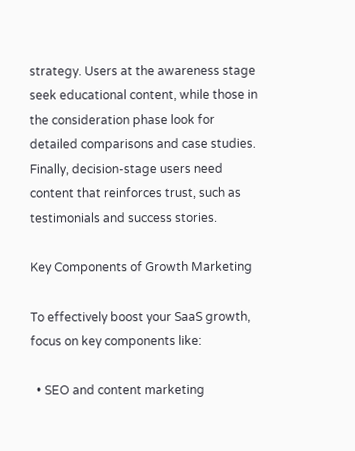strategy. Users at the awareness stage seek educational content, while those in the consideration phase look for detailed comparisons and case studies. Finally, decision-stage users need content that reinforces trust, such as testimonials and success stories.

Key Components of Growth Marketing

To effectively boost your SaaS growth, focus on key components like:

  • SEO and content marketing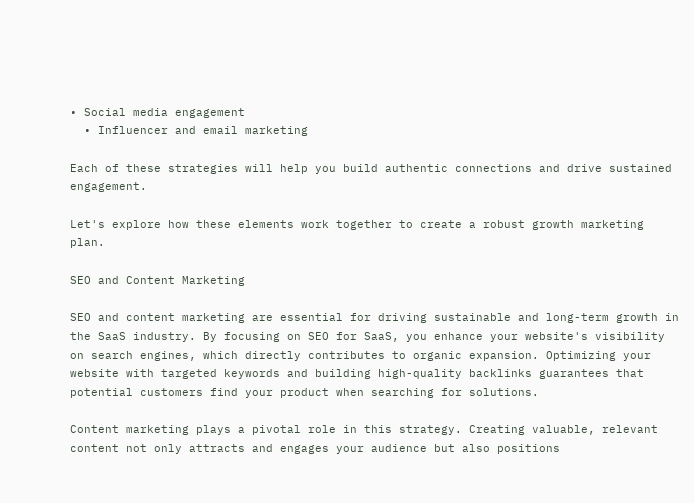• Social media engagement
  • Influencer and email marketing

Each of these strategies will help you build authentic connections and drive sustained engagement.

Let's explore how these elements work together to create a robust growth marketing plan.

SEO and Content Marketing

SEO and content marketing are essential for driving sustainable and long-term growth in the SaaS industry. By focusing on SEO for SaaS, you enhance your website's visibility on search engines, which directly contributes to organic expansion. Optimizing your website with targeted keywords and building high-quality backlinks guarantees that potential customers find your product when searching for solutions.

Content marketing plays a pivotal role in this strategy. Creating valuable, relevant content not only attracts and engages your audience but also positions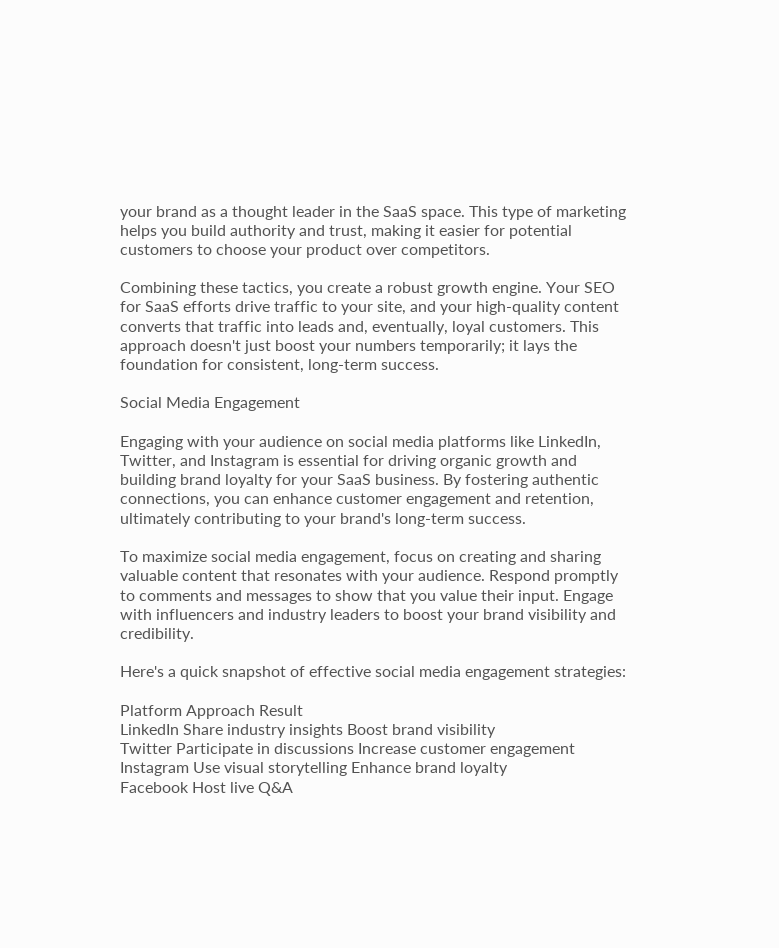your brand as a thought leader in the SaaS space. This type of marketing helps you build authority and trust, making it easier for potential customers to choose your product over competitors.

Combining these tactics, you create a robust growth engine. Your SEO for SaaS efforts drive traffic to your site, and your high-quality content converts that traffic into leads and, eventually, loyal customers. This approach doesn't just boost your numbers temporarily; it lays the foundation for consistent, long-term success.

Social Media Engagement

Engaging with your audience on social media platforms like LinkedIn, Twitter, and Instagram is essential for driving organic growth and building brand loyalty for your SaaS business. By fostering authentic connections, you can enhance customer engagement and retention, ultimately contributing to your brand's long-term success.

To maximize social media engagement, focus on creating and sharing valuable content that resonates with your audience. Respond promptly to comments and messages to show that you value their input. Engage with influencers and industry leaders to boost your brand visibility and credibility.

Here's a quick snapshot of effective social media engagement strategies:

Platform Approach Result
LinkedIn Share industry insights Boost brand visibility
Twitter Participate in discussions Increase customer engagement
Instagram Use visual storytelling Enhance brand loyalty
Facebook Host live Q&A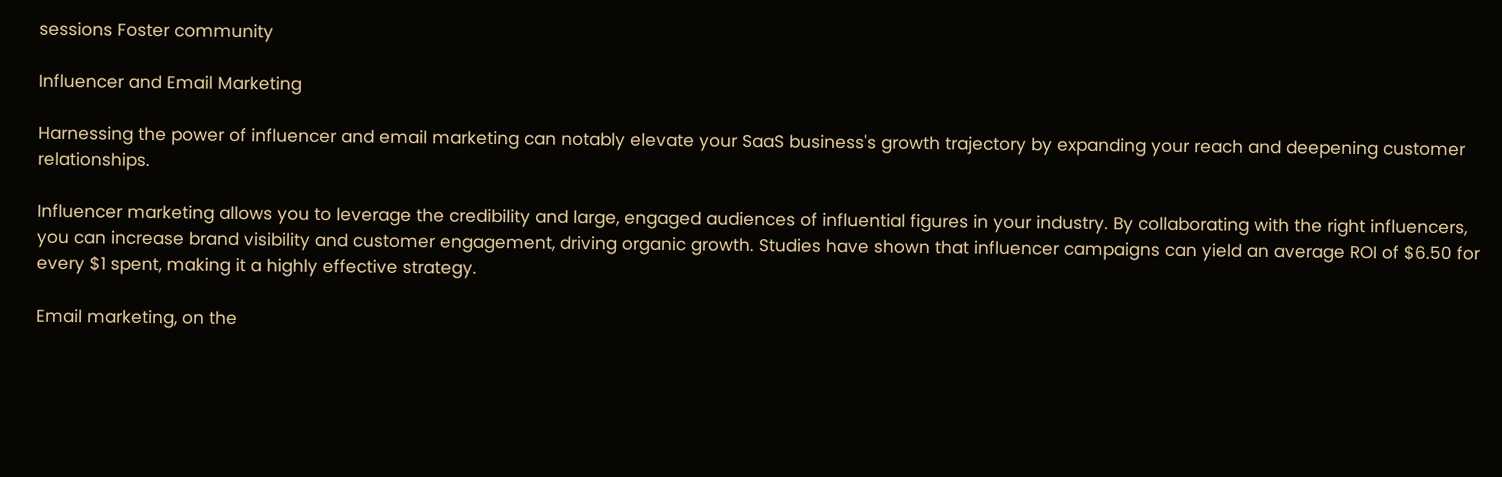sessions Foster community

Influencer and Email Marketing

Harnessing the power of influencer and email marketing can notably elevate your SaaS business's growth trajectory by expanding your reach and deepening customer relationships.

Influencer marketing allows you to leverage the credibility and large, engaged audiences of influential figures in your industry. By collaborating with the right influencers, you can increase brand visibility and customer engagement, driving organic growth. Studies have shown that influencer campaigns can yield an average ROI of $6.50 for every $1 spent, making it a highly effective strategy.

Email marketing, on the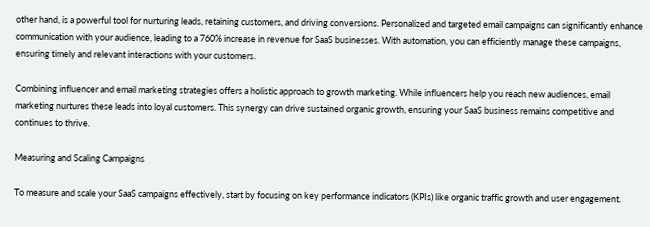other hand, is a powerful tool for nurturing leads, retaining customers, and driving conversions. Personalized and targeted email campaigns can significantly enhance communication with your audience, leading to a 760% increase in revenue for SaaS businesses. With automation, you can efficiently manage these campaigns, ensuring timely and relevant interactions with your customers.

Combining influencer and email marketing strategies offers a holistic approach to growth marketing. While influencers help you reach new audiences, email marketing nurtures these leads into loyal customers. This synergy can drive sustained organic growth, ensuring your SaaS business remains competitive and continues to thrive.

Measuring and Scaling Campaigns

To measure and scale your SaaS campaigns effectively, start by focusing on key performance indicators (KPIs) like organic traffic growth and user engagement.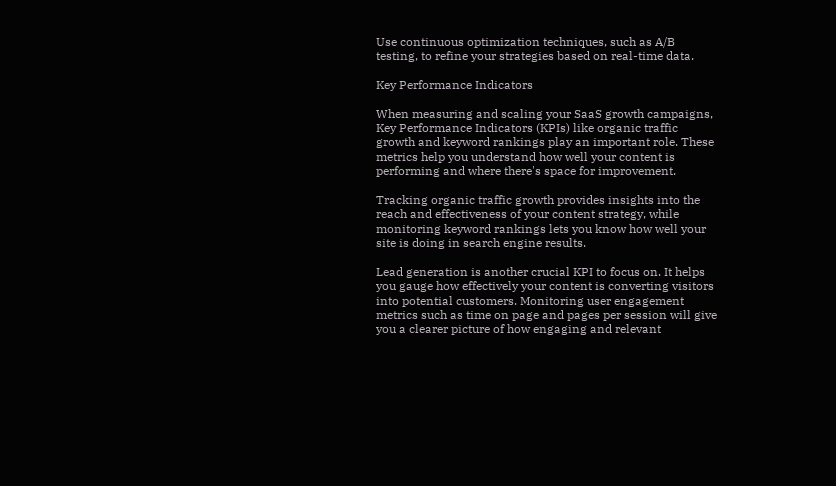Use continuous optimization techniques, such as A/B testing, to refine your strategies based on real-time data.

Key Performance Indicators

When measuring and scaling your SaaS growth campaigns, Key Performance Indicators (KPIs) like organic traffic growth and keyword rankings play an important role. These metrics help you understand how well your content is performing and where there's space for improvement.

Tracking organic traffic growth provides insights into the reach and effectiveness of your content strategy, while monitoring keyword rankings lets you know how well your site is doing in search engine results.

Lead generation is another crucial KPI to focus on. It helps you gauge how effectively your content is converting visitors into potential customers. Monitoring user engagement metrics such as time on page and pages per session will give you a clearer picture of how engaging and relevant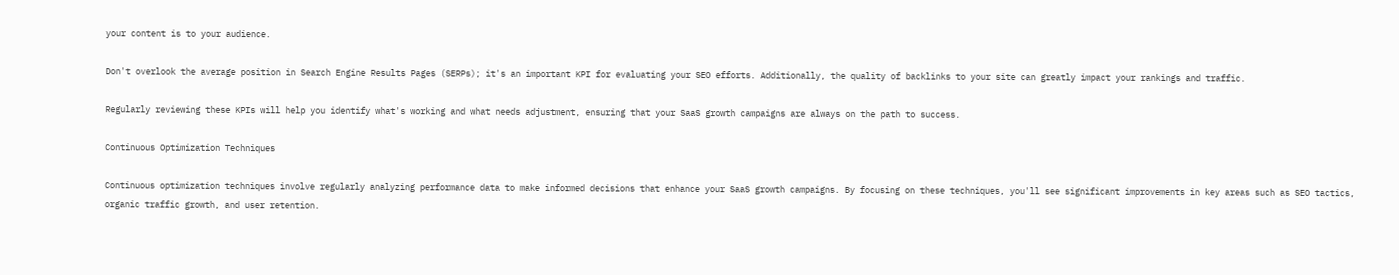your content is to your audience.

Don't overlook the average position in Search Engine Results Pages (SERPs); it's an important KPI for evaluating your SEO efforts. Additionally, the quality of backlinks to your site can greatly impact your rankings and traffic.

Regularly reviewing these KPIs will help you identify what's working and what needs adjustment, ensuring that your SaaS growth campaigns are always on the path to success.

Continuous Optimization Techniques

Continuous optimization techniques involve regularly analyzing performance data to make informed decisions that enhance your SaaS growth campaigns. By focusing on these techniques, you'll see significant improvements in key areas such as SEO tactics, organic traffic growth, and user retention.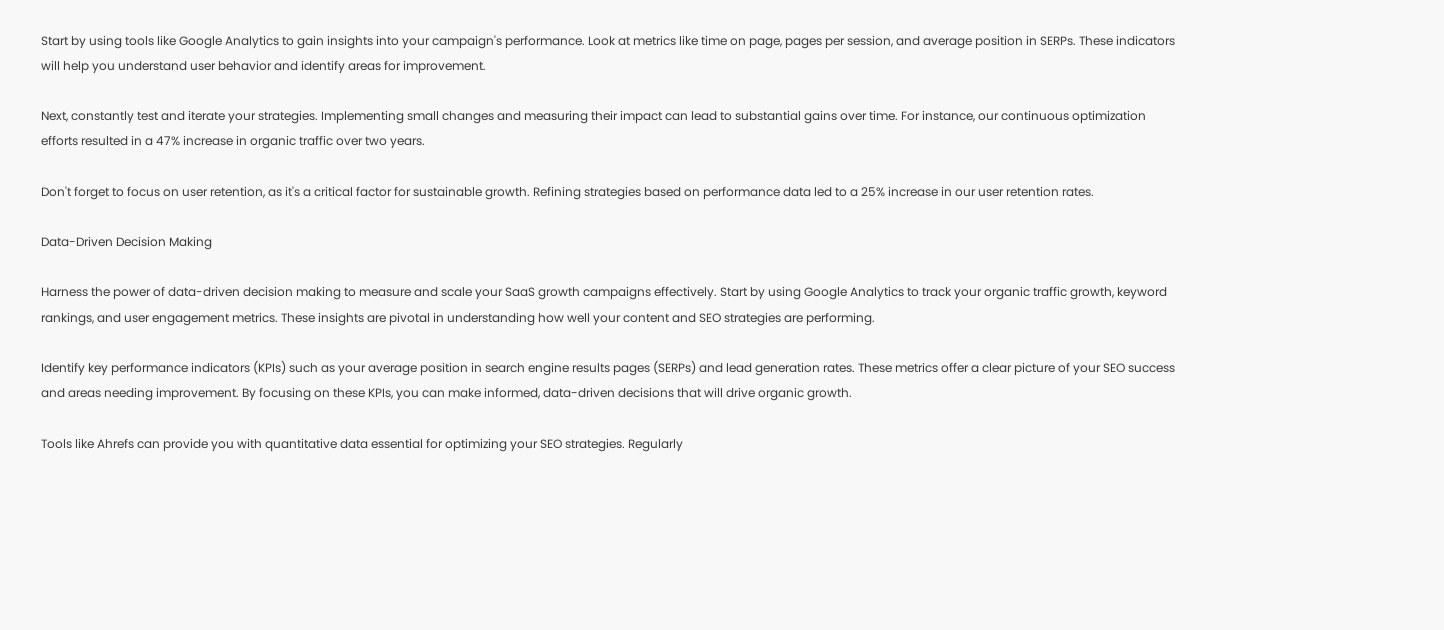Start by using tools like Google Analytics to gain insights into your campaign's performance. Look at metrics like time on page, pages per session, and average position in SERPs. These indicators will help you understand user behavior and identify areas for improvement.

Next, constantly test and iterate your strategies. Implementing small changes and measuring their impact can lead to substantial gains over time. For instance, our continuous optimization efforts resulted in a 47% increase in organic traffic over two years.

Don't forget to focus on user retention, as it's a critical factor for sustainable growth. Refining strategies based on performance data led to a 25% increase in our user retention rates.

Data-Driven Decision Making

Harness the power of data-driven decision making to measure and scale your SaaS growth campaigns effectively. Start by using Google Analytics to track your organic traffic growth, keyword rankings, and user engagement metrics. These insights are pivotal in understanding how well your content and SEO strategies are performing.

Identify key performance indicators (KPIs) such as your average position in search engine results pages (SERPs) and lead generation rates. These metrics offer a clear picture of your SEO success and areas needing improvement. By focusing on these KPIs, you can make informed, data-driven decisions that will drive organic growth.

Tools like Ahrefs can provide you with quantitative data essential for optimizing your SEO strategies. Regularly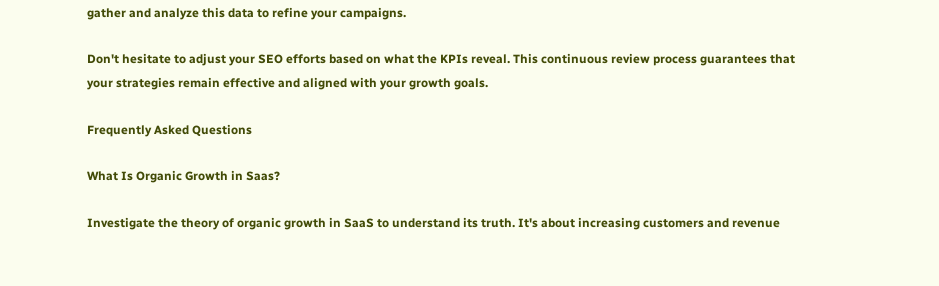gather and analyze this data to refine your campaigns.

Don't hesitate to adjust your SEO efforts based on what the KPIs reveal. This continuous review process guarantees that your strategies remain effective and aligned with your growth goals.

Frequently Asked Questions

What Is Organic Growth in Saas?

Investigate the theory of organic growth in SaaS to understand its truth. It's about increasing customers and revenue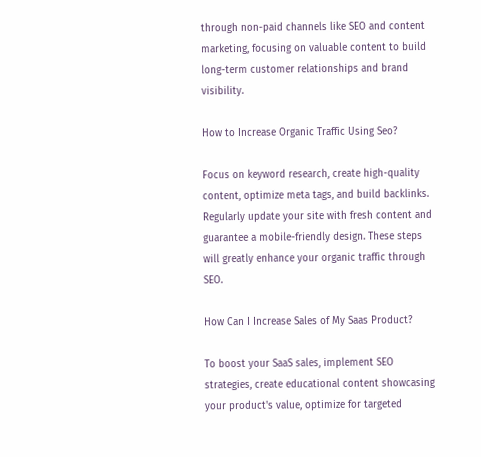through non-paid channels like SEO and content marketing, focusing on valuable content to build long-term customer relationships and brand visibility.

How to Increase Organic Traffic Using Seo?

Focus on keyword research, create high-quality content, optimize meta tags, and build backlinks. Regularly update your site with fresh content and guarantee a mobile-friendly design. These steps will greatly enhance your organic traffic through SEO.

How Can I Increase Sales of My Saas Product?

To boost your SaaS sales, implement SEO strategies, create educational content showcasing your product's value, optimize for targeted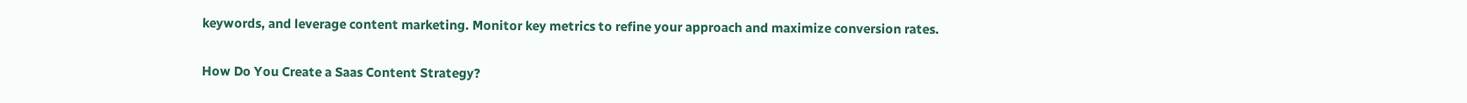keywords, and leverage content marketing. Monitor key metrics to refine your approach and maximize conversion rates.

How Do You Create a Saas Content Strategy?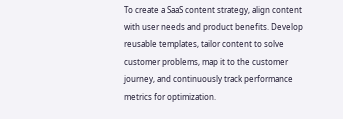To create a SaaS content strategy, align content with user needs and product benefits. Develop reusable templates, tailor content to solve customer problems, map it to the customer journey, and continuously track performance metrics for optimization.